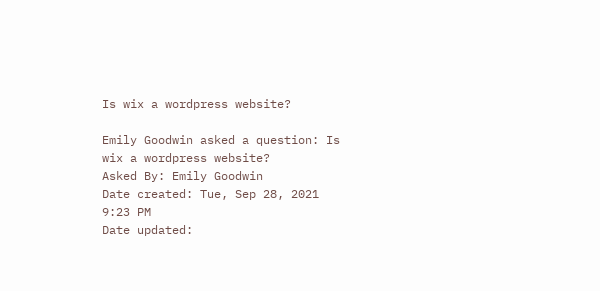Is wix a wordpress website?

Emily Goodwin asked a question: Is wix a wordpress website?
Asked By: Emily Goodwin
Date created: Tue, Sep 28, 2021 9:23 PM
Date updated: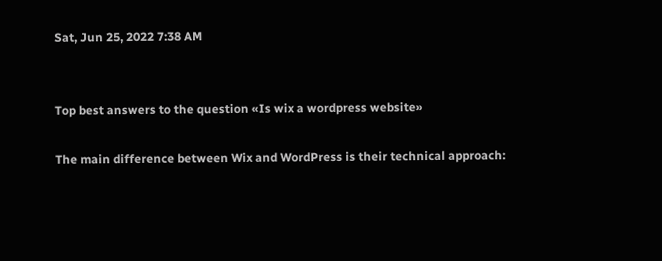Sat, Jun 25, 2022 7:38 AM


Top best answers to the question «Is wix a wordpress website»

The main difference between Wix and WordPress is their technical approach: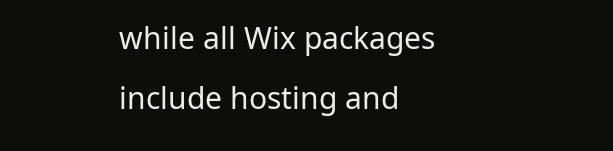while all Wix packages include hosting and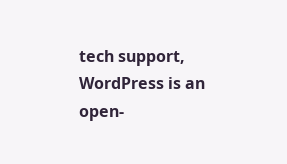tech support, WordPress is an open-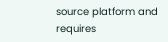source platform and requires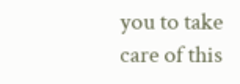you to take care of this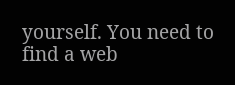yourself. You need to find a web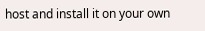host and install it on your own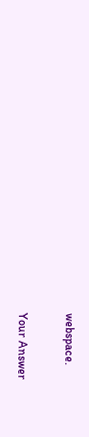webspace.

Your Answer